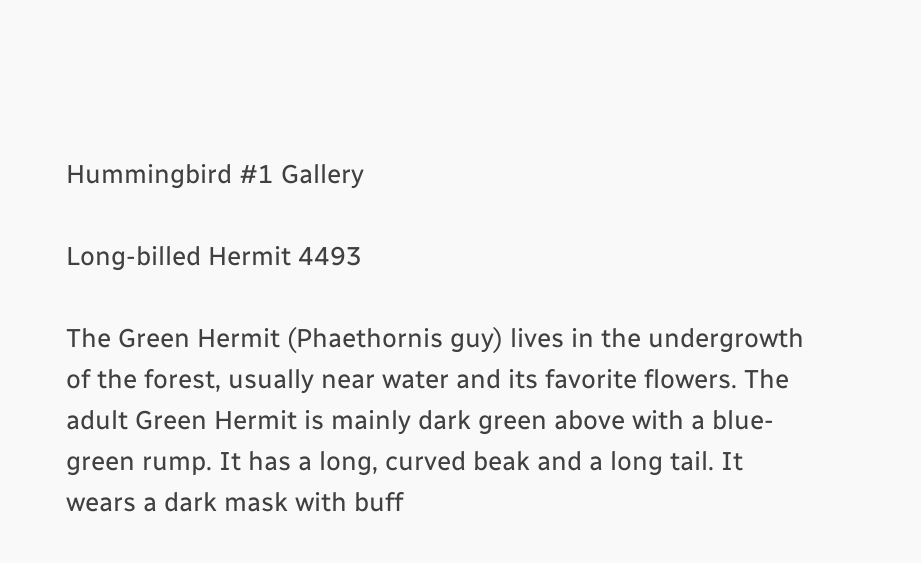Hummingbird #1 Gallery

Long-billed Hermit 4493

The Green Hermit (Phaethornis guy) lives in the undergrowth of the forest, usually near water and its favorite flowers. The adult Green Hermit is mainly dark green above with a blue-green rump. It has a long, curved beak and a long tail. It wears a dark mask with buff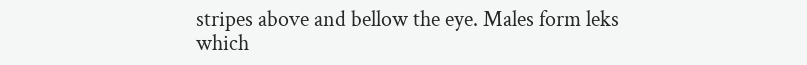stripes above and bellow the eye. Males form leks which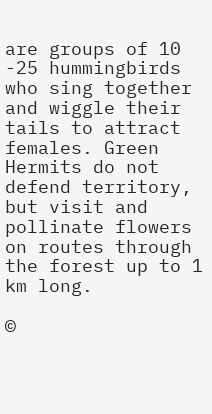are groups of 10 -25 hummingbirds who sing together and wiggle their tails to attract females. Green Hermits do not defend territory, but visit and pollinate flowers on routes through the forest up to 1 km long.

©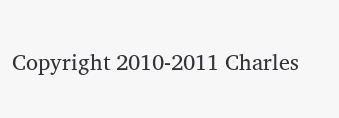Copyright 2010-2011 Charles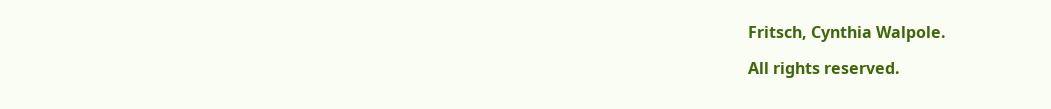Fritsch, Cynthia Walpole.

All rights reserved.